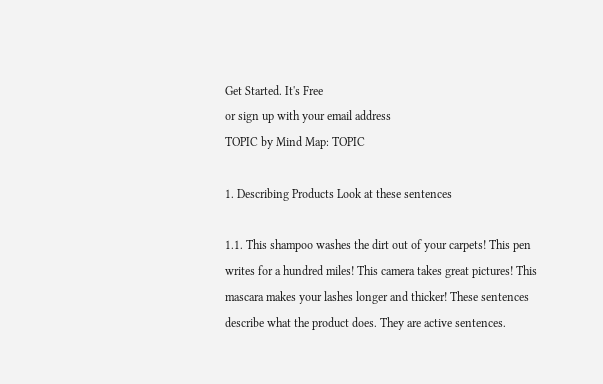Get Started. It's Free
or sign up with your email address
TOPIC by Mind Map: TOPIC

1. Describing Products Look at these sentences

1.1. This shampoo washes the dirt out of your carpets! This pen writes for a hundred miles! This camera takes great pictures! This mascara makes your lashes longer and thicker! These sentences describe what the product does. They are active sentences.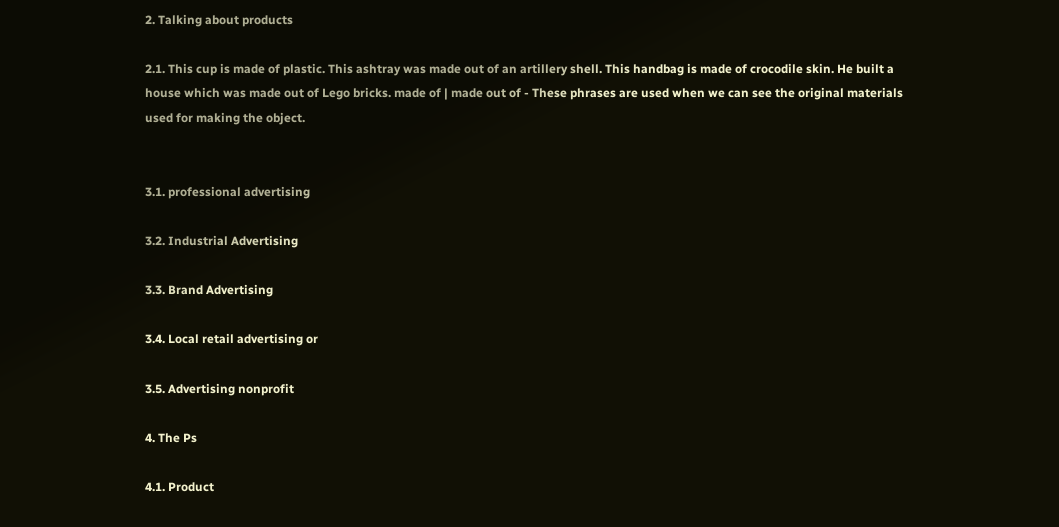2. Talking about products

2.1. This cup is made of plastic. This ashtray was made out of an artillery shell. This handbag is made of crocodile skin. He built a house which was made out of Lego bricks. made of | made out of - These phrases are used when we can see the original materials used for making the object.


3.1. professional advertising

3.2. Industrial Advertising

3.3. Brand Advertising

3.4. Local retail advertising or

3.5. Advertising nonprofit

4. The Ps

4.1. Product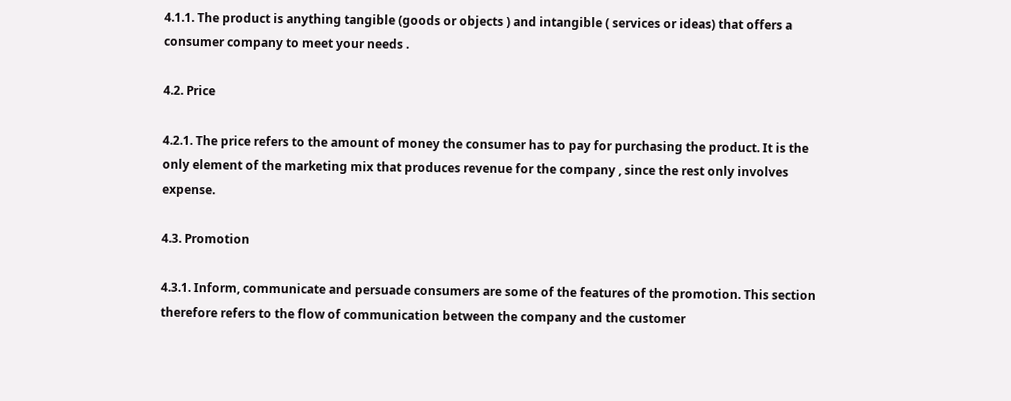4.1.1. The product is anything tangible (goods or objects ) and intangible ( services or ideas) that offers a consumer company to meet your needs .

4.2. Price

4.2.1. The price refers to the amount of money the consumer has to pay for purchasing the product. It is the only element of the marketing mix that produces revenue for the company , since the rest only involves expense.

4.3. Promotion

4.3.1. Inform, communicate and persuade consumers are some of the features of the promotion. This section therefore refers to the flow of communication between the company and the customer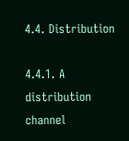4.4. Distribution

4.4.1. A distribution channel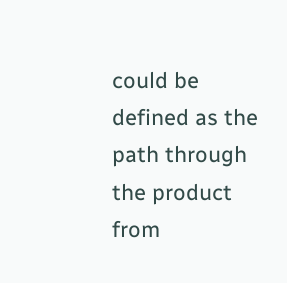could be defined as the path through the product from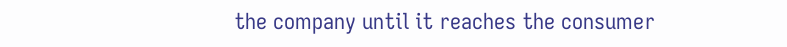the company until it reaches the consumer